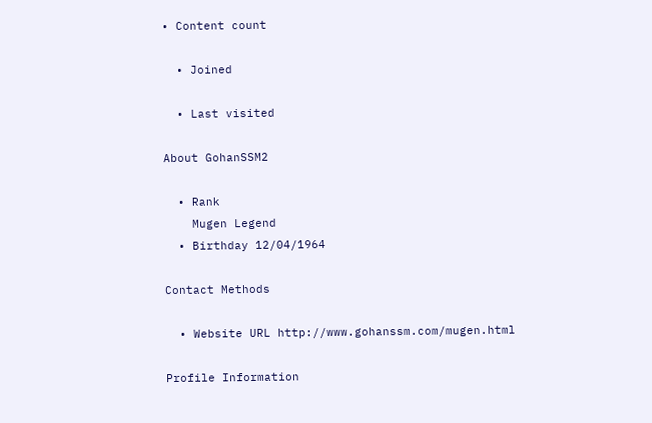• Content count

  • Joined

  • Last visited

About GohanSSM2

  • Rank
    Mugen Legend
  • Birthday 12/04/1964

Contact Methods

  • Website URL http://www.gohanssm.com/mugen.html

Profile Information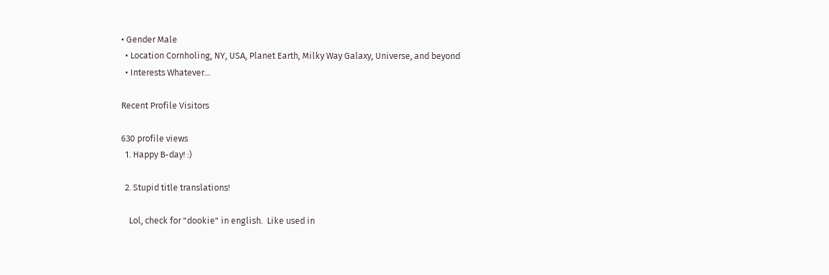• Gender Male
  • Location Cornholing, NY, USA, Planet Earth, Milky Way Galaxy, Universe, and beyond
  • Interests Whatever...

Recent Profile Visitors

630 profile views
  1. Happy B-day! :)

  2. Stupid title translations!

    Lol, check for "dookie" in english.  Like used in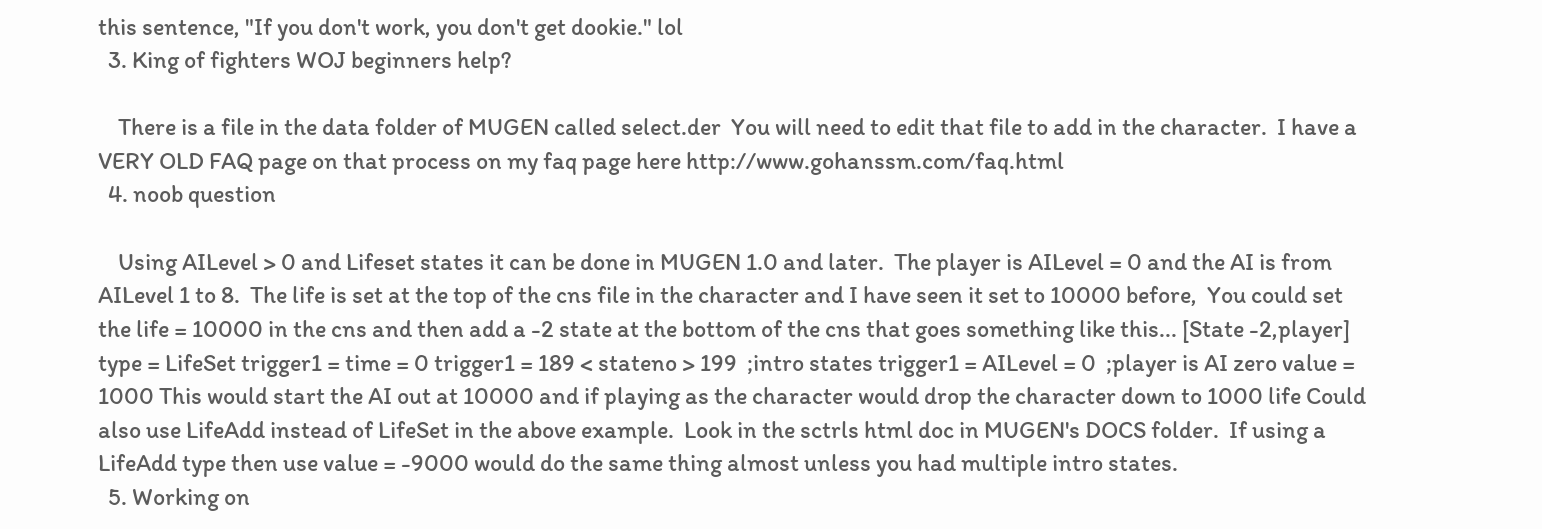this sentence, "If you don't work, you don't get dookie." lol
  3. King of fighters WOJ beginners help?

    There is a file in the data folder of MUGEN called select.der  You will need to edit that file to add in the character.  I have a VERY OLD FAQ page on that process on my faq page here http://www.gohanssm.com/faq.html
  4. noob question

    Using AILevel > 0 and Lifeset states it can be done in MUGEN 1.0 and later.  The player is AILevel = 0 and the AI is from AILevel 1 to 8.  The life is set at the top of the cns file in the character and I have seen it set to 10000 before,  You could set the life = 10000 in the cns and then add a -2 state at the bottom of the cns that goes something like this... [State -2,player] type = LifeSet trigger1 = time = 0 trigger1 = 189 < stateno > 199  ;intro states trigger1 = AILevel = 0  ;player is AI zero value = 1000 This would start the AI out at 10000 and if playing as the character would drop the character down to 1000 life Could also use LifeAdd instead of LifeSet in the above example.  Look in the sctrls html doc in MUGEN's DOCS folder.  If using a LifeAdd type then use value = -9000 would do the same thing almost unless you had multiple intro states.
  5. Working on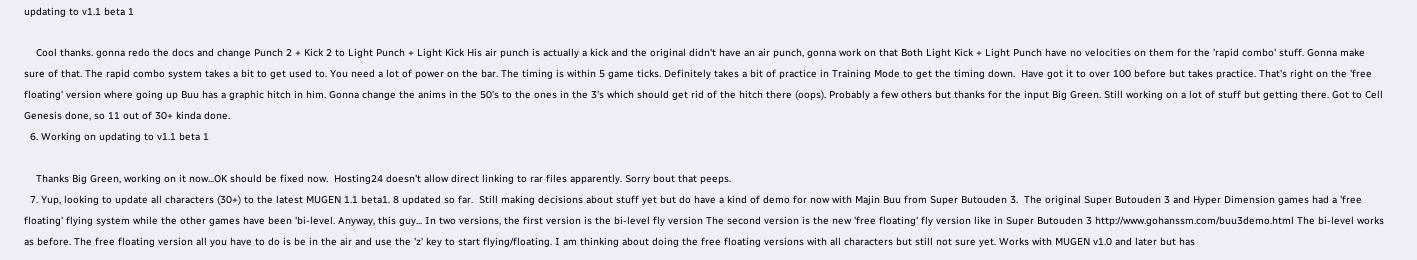updating to v1.1 beta 1

    Cool thanks. gonna redo the docs and change Punch 2 + Kick 2 to Light Punch + Light Kick His air punch is actually a kick and the original didn't have an air punch, gonna work on that Both Light Kick + Light Punch have no velocities on them for the 'rapid combo' stuff. Gonna make sure of that. The rapid combo system takes a bit to get used to. You need a lot of power on the bar. The timing is within 5 game ticks. Definitely takes a bit of practice in Training Mode to get the timing down.  Have got it to over 100 before but takes practice. That's right on the 'free floating' version where going up Buu has a graphic hitch in him. Gonna change the anims in the 50's to the ones in the 3's which should get rid of the hitch there (oops). Probably a few others but thanks for the input Big Green. Still working on a lot of stuff but getting there. Got to Cell Genesis done, so 11 out of 30+ kinda done.
  6. Working on updating to v1.1 beta 1

    Thanks Big Green, working on it now...OK should be fixed now.  Hosting24 doesn't allow direct linking to rar files apparently. Sorry bout that peeps.
  7. Yup, looking to update all characters (30+) to the latest MUGEN 1.1 beta1. 8 updated so far.  Still making decisions about stuff yet but do have a kind of demo for now with Majin Buu from Super Butouden 3.  The original Super Butouden 3 and Hyper Dimension games had a 'free floating' flying system while the other games have been 'bi-level. Anyway, this guy... In two versions, the first version is the bi-level fly version The second version is the new 'free floating' fly version like in Super Butouden 3 http://www.gohanssm.com/buu3demo.html The bi-level works as before. The free floating version all you have to do is be in the air and use the 'z' key to start flying/floating. I am thinking about doing the free floating versions with all characters but still not sure yet. Works with MUGEN v1.0 and later but has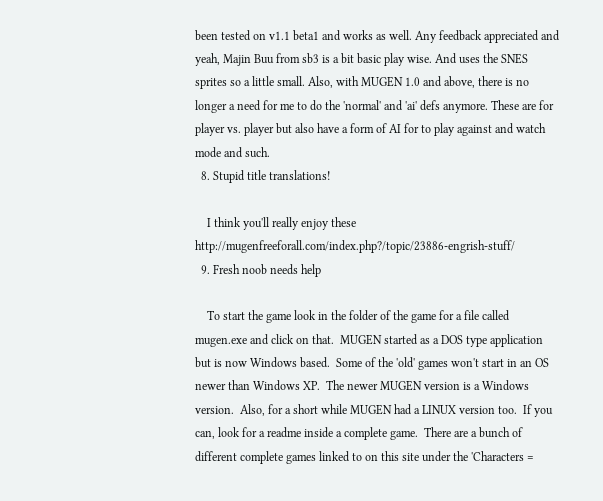been tested on v1.1 beta1 and works as well. Any feedback appreciated and yeah, Majin Buu from sb3 is a bit basic play wise. And uses the SNES sprites so a little small. Also, with MUGEN 1.0 and above, there is no longer a need for me to do the 'normal' and 'ai' defs anymore. These are for player vs. player but also have a form of AI for to play against and watch mode and such.
  8. Stupid title translations!

    I think you'll really enjoy these http://mugenfreeforall.com/index.php?/topic/23886-engrish-stuff/
  9. Fresh noob needs help

    To start the game look in the folder of the game for a file called mugen.exe and click on that.  MUGEN started as a DOS type application but is now Windows based.  Some of the 'old' games won't start in an OS newer than Windows XP.  The newer MUGEN version is a Windows version.  Also, for a short while MUGEN had a LINUX version too.  If you can, look for a readme inside a complete game.  There are a bunch of different complete games linked to on this site under the 'Characters =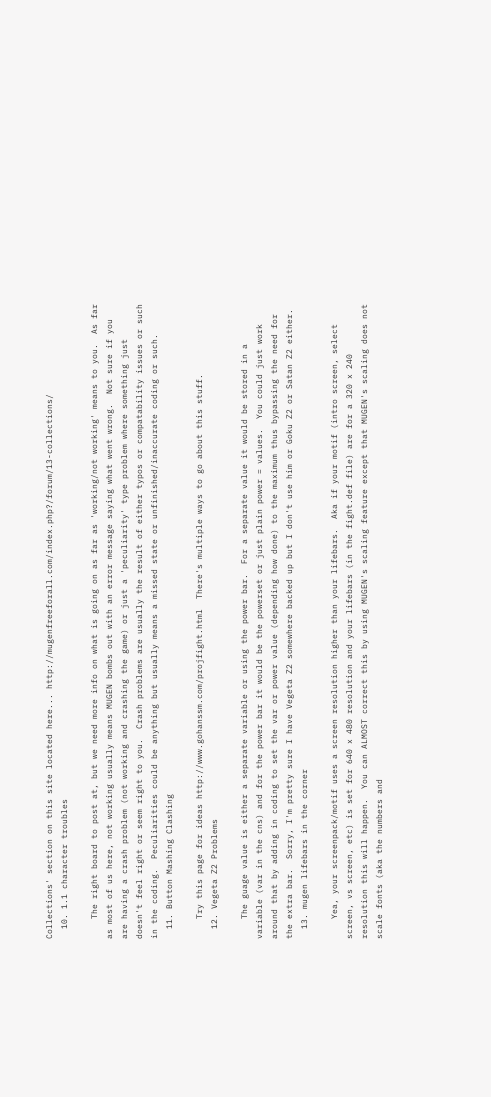Collections' section on this site located here... http://mugenfreeforall.com/index.php?/forum/13-collections/
  10. 1.1 character troubles

    The right board to post at, but we need more info on what is going on as far as 'working/not working' means to you.  As far as most of us here, not working usually means MUGEN bombs out with an error message saying what went wrong.  Not sure if you are having a crash problem (not working and crashing the game) or just a 'peculiarity' type problem where something just doesn't feel right or seem right to you.  Crash problems are usually the result of either typos or compatability issues or such in the coding.  Peculiarities could be anything but usually means a missed state or unfinished/inaccurate coding or such.
  11. Button Mashing Clashing

    Try this page for ideas http://www.gohanssm.com/projfight.html  There's multiple ways to go about this stuff.
  12. Vegeta Z2 Problems

    The guage value is either a separate variable or using the power bar.  For a separate value it would be stored in a variable (var in the cns) and for the power bar it would be the powerset or just plain power = values.  You could just work around that by adding in coding to set the var or power value (depending how done) to the maximum thus bypassing the need for the extra bar.  Sorry, I'm pretty sure I have Vegeta Z2 somewhere backed up but I don't use him or Goku Z2 or Satan Z2 either.
  13. mugen lifebars in the corner

    Yea, your screenpack/motif uses a screen resolution higher than your lifebars.  Aka if your motif (intro screen, select screen, vs screen, etc) is set for 640 x 480 resolution and your lifebars (in the fight.def file) are for a 320 x 240 resolution this will happen.  You can ALMOST correct this by using MUGEN's scaling feature except that MUGEN's scaling does not scale fonts (aka the numbers and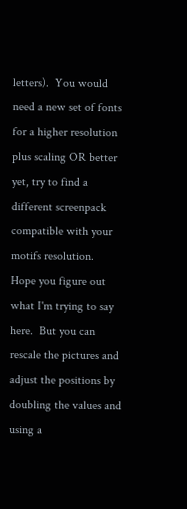letters).  You would need a new set of fonts for a higher resolution plus scaling OR better yet, try to find a different screenpack compatible with your motifs resolution.  Hope you figure out what I'm trying to say here.  But you can rescale the pictures and adjust the positions by doubling the values and using a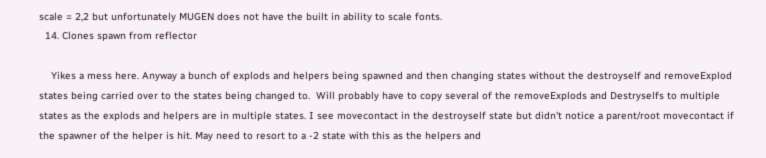scale = 2,2 but unfortunately MUGEN does not have the built in ability to scale fonts.
  14. Clones spawn from reflector

    Yikes a mess here. Anyway a bunch of explods and helpers being spawned and then changing states without the destroyself and removeExplod states being carried over to the states being changed to.  Will probably have to copy several of the removeExplods and Destryselfs to multiple states as the explods and helpers are in multiple states. I see movecontact in the destroyself state but didn't notice a parent/root movecontact if the spawner of the helper is hit. May need to resort to a -2 state with this as the helpers and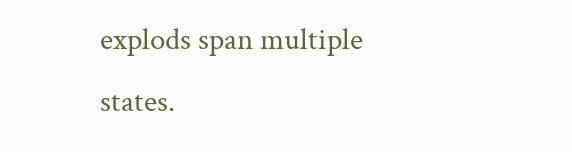explods span multiple states.